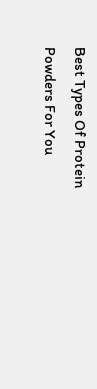Best Types Of Protein Powders For You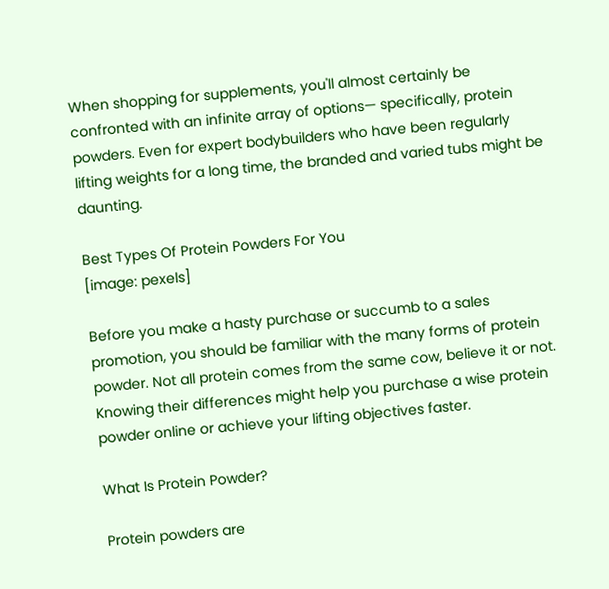When shopping for supplements, you'll almost certainly be confronted with an infinite array of options— specifically, protein powders. Even for expert bodybuilders who have been regularly lifting weights for a long time, the branded and varied tubs might be daunting.

Best Types Of Protein Powders For You
[image: pexels]

Before you make a hasty purchase or succumb to a sales promotion, you should be familiar with the many forms of protein powder. Not all protein comes from the same cow, believe it or not. Knowing their differences might help you purchase a wise protein powder online or achieve your lifting objectives faster.

What Is Protein Powder?

Protein powders are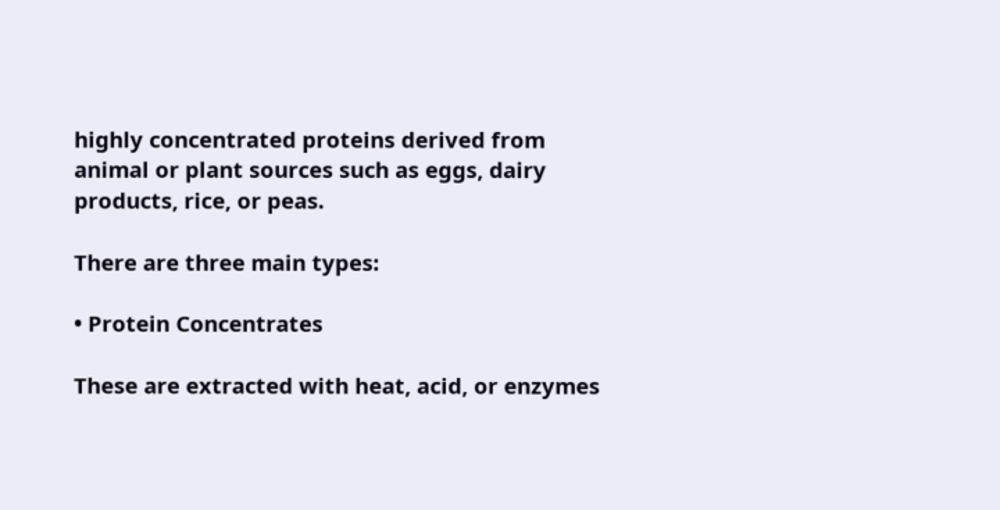highly concentrated proteins derived from animal or plant sources such as eggs, dairy products, rice, or peas.

There are three main types:

• Protein Concentrates

These are extracted with heat, acid, or enzymes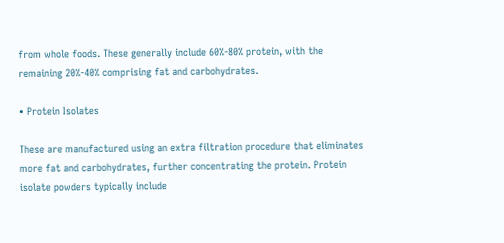from whole foods. These generally include 60%-80% protein, with the remaining 20%-40% comprising fat and carbohydrates.

• Protein Isolates

These are manufactured using an extra filtration procedure that eliminates more fat and carbohydrates, further concentrating the protein. Protein isolate powders typically include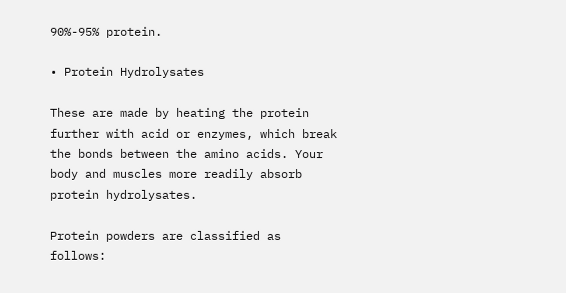90%-95% protein.

• Protein Hydrolysates

These are made by heating the protein further with acid or enzymes, which break the bonds between the amino acids. Your body and muscles more readily absorb protein hydrolysates.

Protein powders are classified as follows: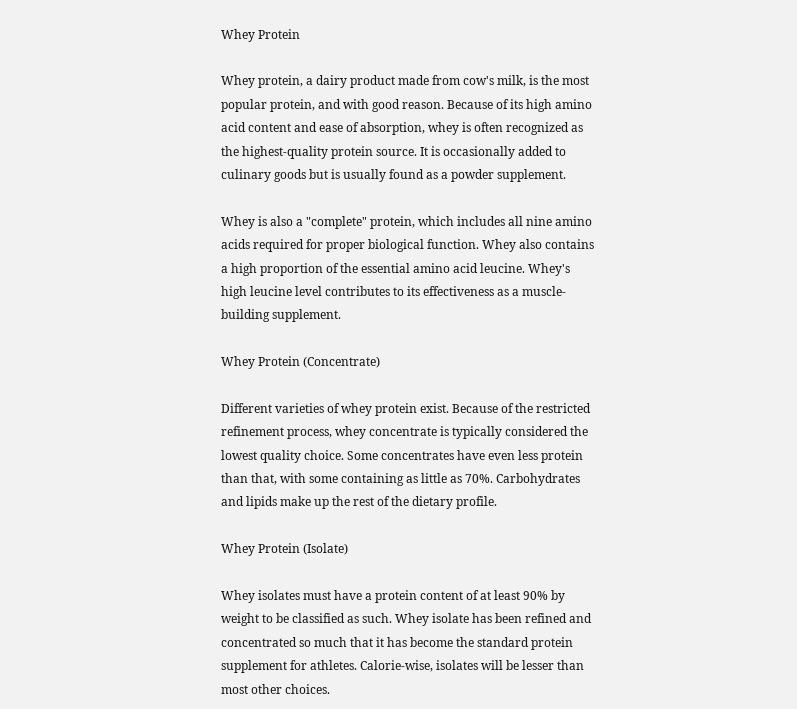Whey Protein

Whey protein, a dairy product made from cow's milk, is the most popular protein, and with good reason. Because of its high amino acid content and ease of absorption, whey is often recognized as the highest-quality protein source. It is occasionally added to culinary goods but is usually found as a powder supplement.

Whey is also a "complete" protein, which includes all nine amino acids required for proper biological function. Whey also contains a high proportion of the essential amino acid leucine. Whey's high leucine level contributes to its effectiveness as a muscle-building supplement.

Whey Protein (Concentrate)

Different varieties of whey protein exist. Because of the restricted refinement process, whey concentrate is typically considered the lowest quality choice. Some concentrates have even less protein than that, with some containing as little as 70%. Carbohydrates and lipids make up the rest of the dietary profile.

Whey Protein (Isolate)

Whey isolates must have a protein content of at least 90% by weight to be classified as such. Whey isolate has been refined and concentrated so much that it has become the standard protein supplement for athletes. Calorie-wise, isolates will be lesser than most other choices.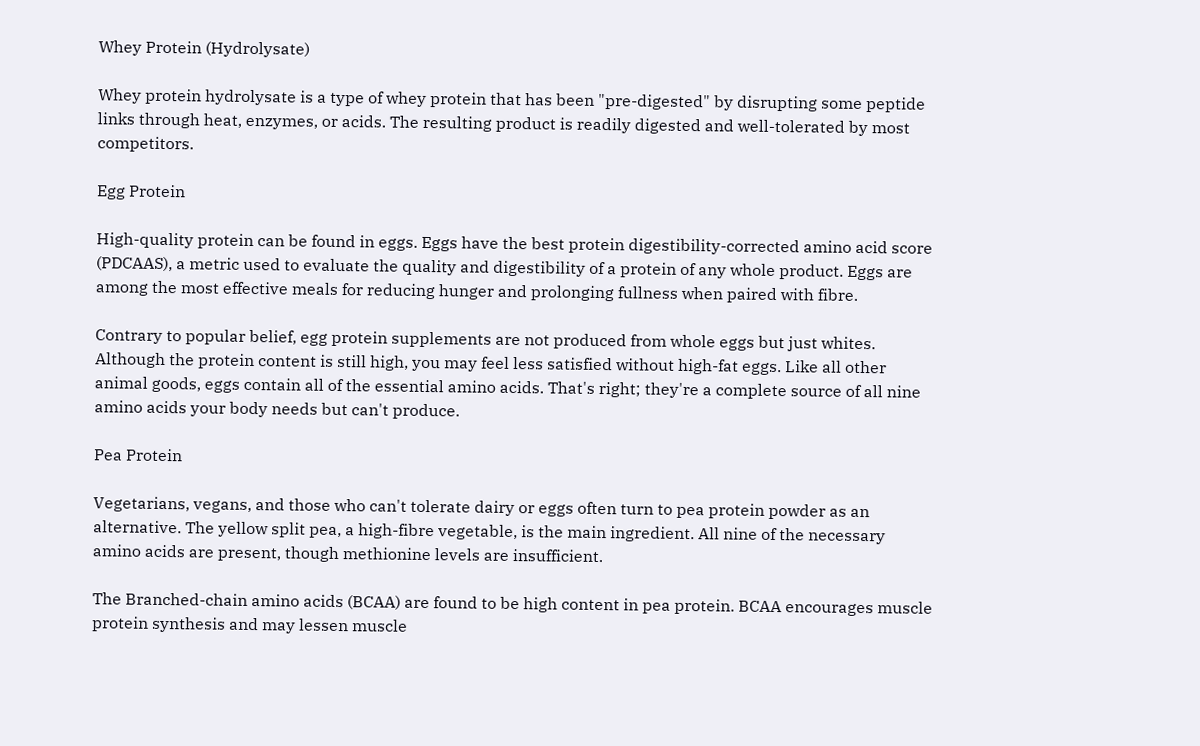Whey Protein (Hydrolysate)

Whey protein hydrolysate is a type of whey protein that has been "pre-digested" by disrupting some peptide links through heat, enzymes, or acids. The resulting product is readily digested and well-tolerated by most competitors.

Egg Protein

High-quality protein can be found in eggs. Eggs have the best protein digestibility-corrected amino acid score (PDCAAS), a metric used to evaluate the quality and digestibility of a protein of any whole product. Eggs are among the most effective meals for reducing hunger and prolonging fullness when paired with fibre.

Contrary to popular belief, egg protein supplements are not produced from whole eggs but just whites. Although the protein content is still high, you may feel less satisfied without high-fat eggs. Like all other animal goods, eggs contain all of the essential amino acids. That's right; they're a complete source of all nine amino acids your body needs but can't produce.

Pea Protein

Vegetarians, vegans, and those who can't tolerate dairy or eggs often turn to pea protein powder as an alternative. The yellow split pea, a high-fibre vegetable, is the main ingredient. All nine of the necessary amino acids are present, though methionine levels are insufficient.

The Branched-chain amino acids (BCAA) are found to be high content in pea protein. BCAA encourages muscle protein synthesis and may lessen muscle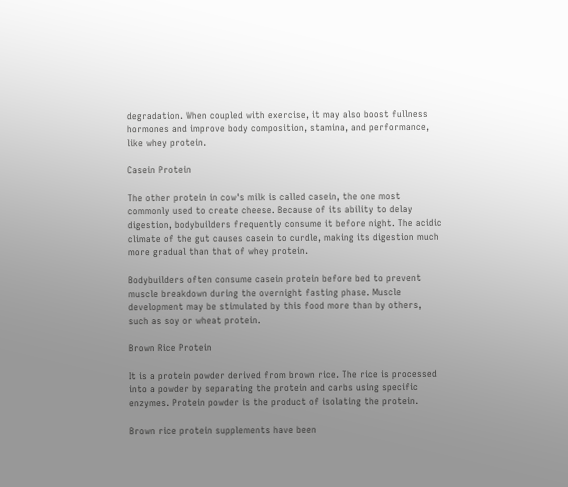degradation. When coupled with exercise, it may also boost fullness hormones and improve body composition, stamina, and performance, like whey protein.

Casein Protein

The other protein in cow's milk is called casein, the one most commonly used to create cheese. Because of its ability to delay digestion, bodybuilders frequently consume it before night. The acidic climate of the gut causes casein to curdle, making its digestion much more gradual than that of whey protein.

Bodybuilders often consume casein protein before bed to prevent muscle breakdown during the overnight fasting phase. Muscle development may be stimulated by this food more than by others, such as soy or wheat protein.

Brown Rice Protein

It is a protein powder derived from brown rice. The rice is processed into a powder by separating the protein and carbs using specific enzymes. Protein powder is the product of isolating the protein.

Brown rice protein supplements have been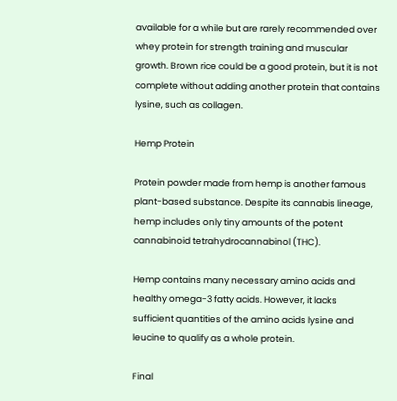available for a while but are rarely recommended over whey protein for strength training and muscular growth. Brown rice could be a good protein, but it is not complete without adding another protein that contains lysine, such as collagen.

Hemp Protein

Protein powder made from hemp is another famous plant-based substance. Despite its cannabis lineage, hemp includes only tiny amounts of the potent cannabinoid tetrahydrocannabinol (THC).

Hemp contains many necessary amino acids and healthy omega-3 fatty acids. However, it lacks sufficient quantities of the amino acids lysine and leucine to qualify as a whole protein.

Final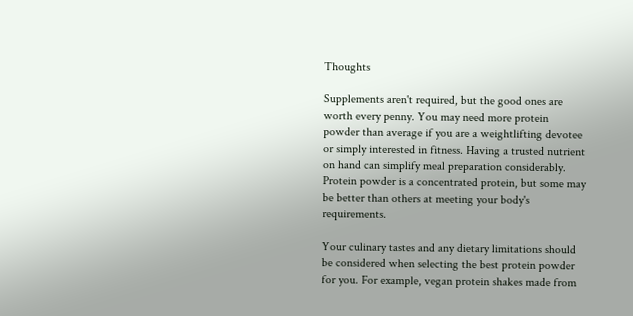Thoughts

Supplements aren't required, but the good ones are worth every penny. You may need more protein powder than average if you are a weightlifting devotee or simply interested in fitness. Having a trusted nutrient on hand can simplify meal preparation considerably. Protein powder is a concentrated protein, but some may be better than others at meeting your body's requirements.

Your culinary tastes and any dietary limitations should be considered when selecting the best protein powder for you. For example, vegan protein shakes made from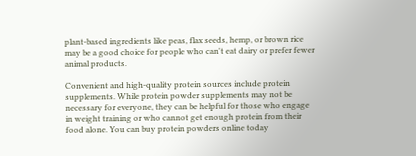plant-based ingredients like peas, flax seeds, hemp, or brown rice may be a good choice for people who can't eat dairy or prefer fewer animal products.

Convenient and high-quality protein sources include protein supplements. While protein powder supplements may not be necessary for everyone, they can be helpful for those who engage in weight training or who cannot get enough protein from their food alone. You can buy protein powders online today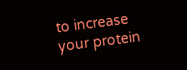to increase your protein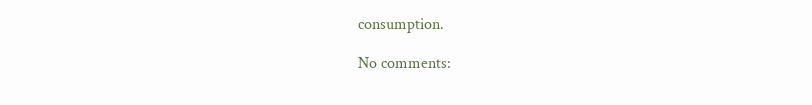consumption.

No comments: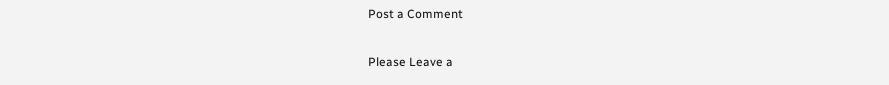Post a Comment

Please Leave a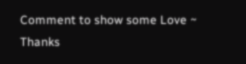Comment to show some Love ~ Thanks